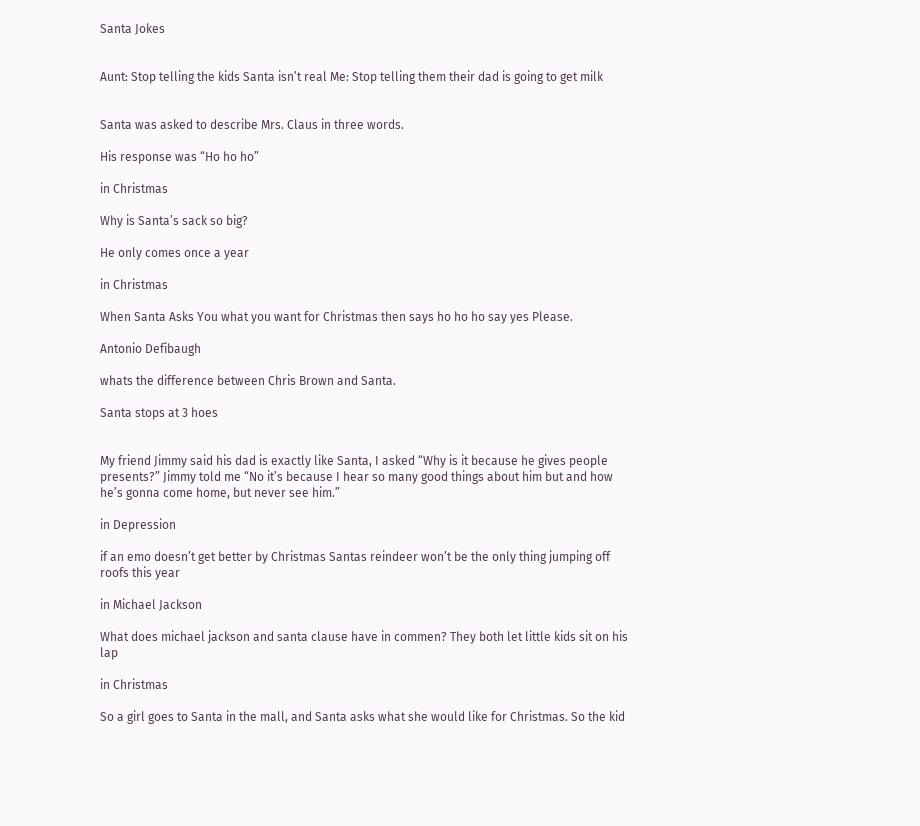Santa Jokes


Aunt: Stop telling the kids Santa isn’t real Me: Stop telling them their dad is going to get milk


Santa was asked to describe Mrs. Claus in three words.

His response was “Ho ho ho”

in Christmas

Why is Santa’s sack so big?

He only comes once a year

in Christmas

When Santa Asks You what you want for Christmas then says ho ho ho say yes Please.

Antonio Defibaugh

whats the difference between Chris Brown and Santa.

Santa stops at 3 hoes


My friend Jimmy said his dad is exactly like Santa, I asked “Why is it because he gives people presents?” Jimmy told me “No it’s because I hear so many good things about him but and how he’s gonna come home, but never see him.”

in Depression

if an emo doesn’t get better by Christmas Santas reindeer won’t be the only thing jumping off roofs this year

in Michael Jackson

What does michael jackson and santa clause have in commen? They both let little kids sit on his lap

in Christmas

So a girl goes to Santa in the mall, and Santa asks what she would like for Christmas. So the kid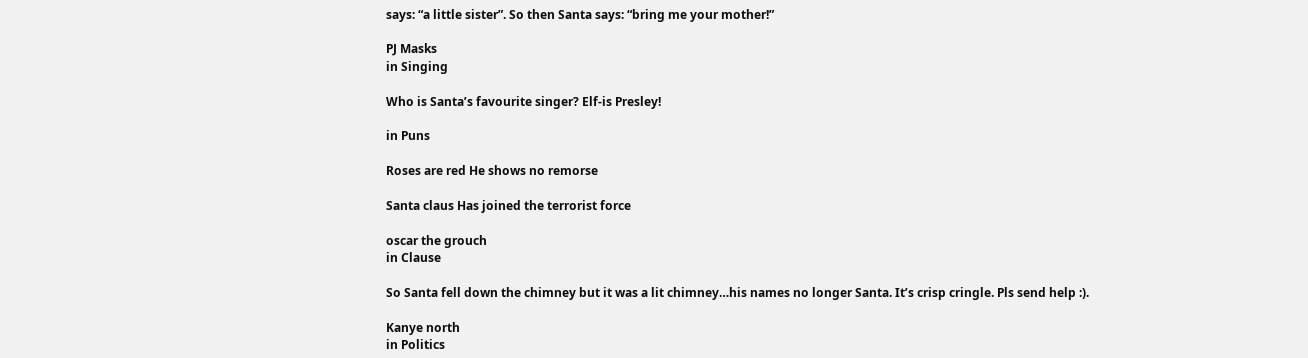says: “a little sister”. So then Santa says: “bring me your mother!”

PJ Masks
in Singing

Who is Santa’s favourite singer? Elf-is Presley!

in Puns

Roses are red He shows no remorse

Santa claus Has joined the terrorist force

oscar the grouch
in Clause

So Santa fell down the chimney but it was a lit chimney…his names no longer Santa. It’s crisp cringle. Pls send help :).

Kanye north
in Politics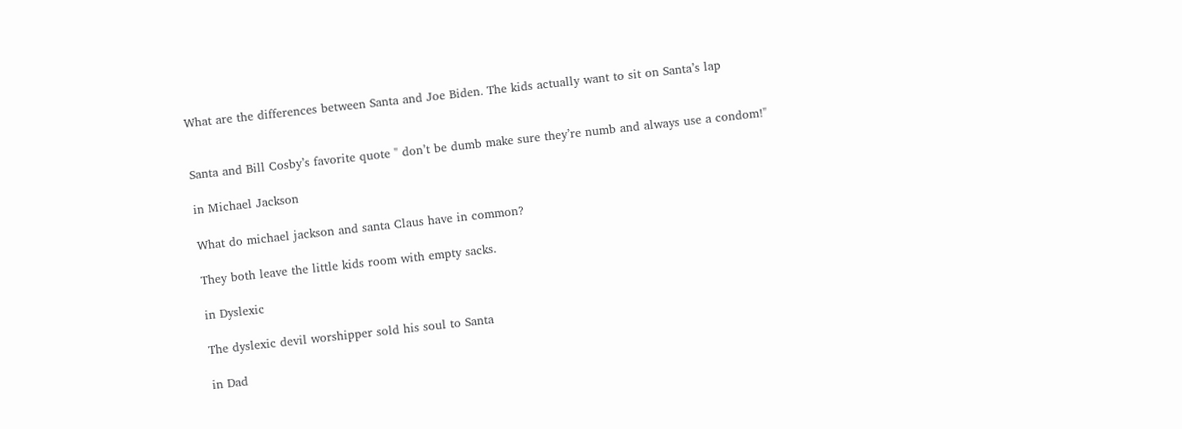What are the differences between Santa and Joe Biden. The kids actually want to sit on Santa’s lap


Santa and Bill Cosby’s favorite quote " don’t be dumb make sure they’re numb and always use a condom!"

in Michael Jackson

What do michael jackson and santa Claus have in common?

They both leave the little kids room with empty sacks.

in Dyslexic

The dyslexic devil worshipper sold his soul to Santa

in Dad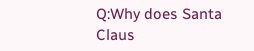Q:Why does Santa Claus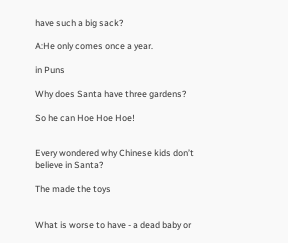have such a big sack?

A:He only comes once a year.

in Puns

Why does Santa have three gardens?

So he can Hoe Hoe Hoe!


Every wondered why Chinese kids don’t believe in Santa?

The made the toys


What is worse to have - a dead baby or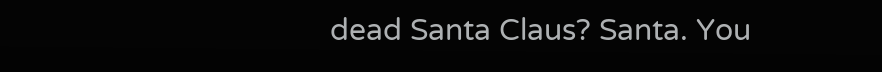dead Santa Claus? Santa. You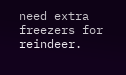need extra freezers for reindeer.